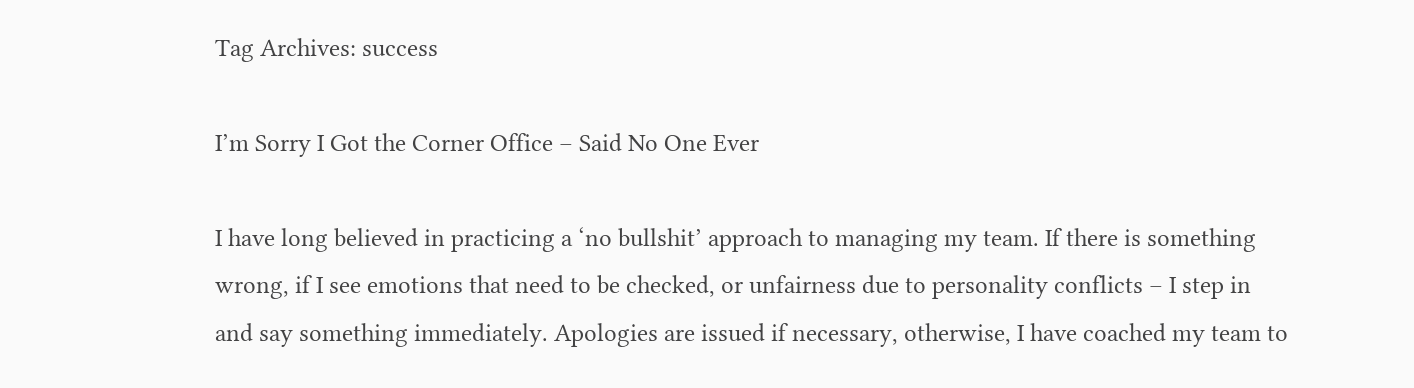Tag Archives: success

I’m Sorry I Got the Corner Office – Said No One Ever

I have long believed in practicing a ‘no bullshit’ approach to managing my team. If there is something wrong, if I see emotions that need to be checked, or unfairness due to personality conflicts – I step in and say something immediately. Apologies are issued if necessary, otherwise, I have coached my team to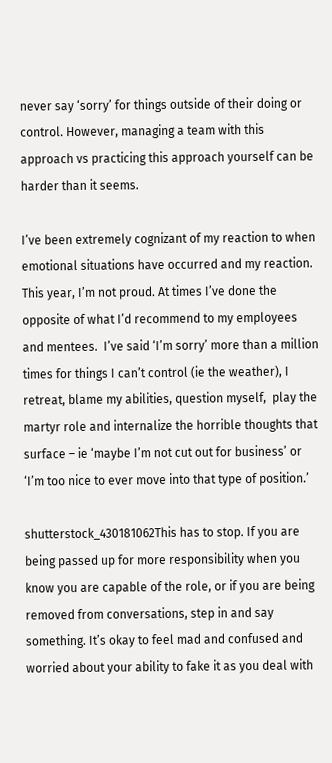never say ‘sorry’ for things outside of their doing or control. However, managing a team with this approach vs practicing this approach yourself can be harder than it seems.

I’ve been extremely cognizant of my reaction to when emotional situations have occurred and my reaction. This year, I’m not proud. At times I’ve done the opposite of what I’d recommend to my employees and mentees.  I’ve said ‘I’m sorry’ more than a million times for things I can’t control (ie the weather), I retreat, blame my abilities, question myself,  play the martyr role and internalize the horrible thoughts that surface – ie ‘maybe I’m not cut out for business’ or ‘I’m too nice to ever move into that type of position.’

shutterstock_430181062This has to stop. If you are being passed up for more responsibility when you know you are capable of the role, or if you are being removed from conversations, step in and say something. It’s okay to feel mad and confused and worried about your ability to fake it as you deal with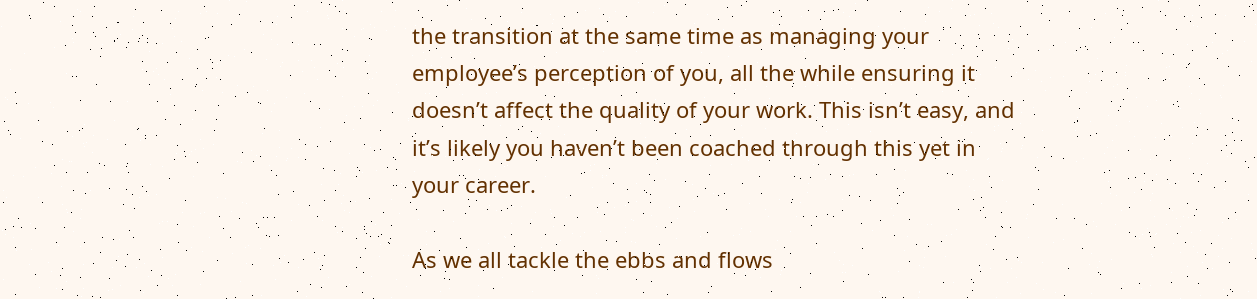the transition at the same time as managing your employee’s perception of you, all the while ensuring it doesn’t affect the quality of your work. This isn’t easy, and it’s likely you haven’t been coached through this yet in your career.

As we all tackle the ebbs and flows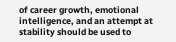of career growth, emotional intelligence, and an attempt at stability should be used to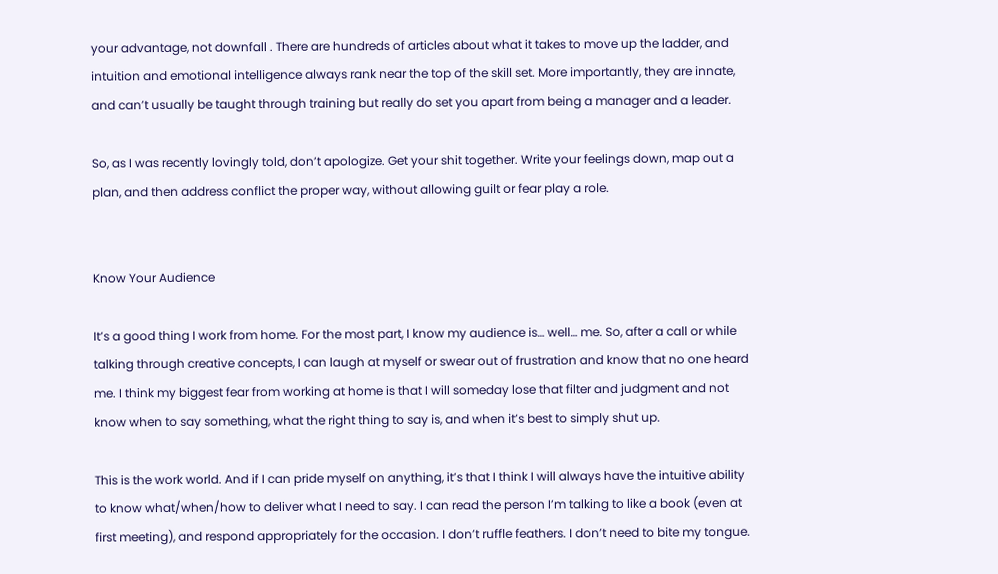your advantage, not downfall . There are hundreds of articles about what it takes to move up the ladder, and intuition and emotional intelligence always rank near the top of the skill set. More importantly, they are innate, and can’t usually be taught through training but really do set you apart from being a manager and a leader.

So, as I was recently lovingly told, don’t apologize. Get your shit together. Write your feelings down, map out a plan, and then address conflict the proper way, without allowing guilt or fear play a role.


Know Your Audience

It’s a good thing I work from home. For the most part, I know my audience is… well… me. So, after a call or while talking through creative concepts, I can laugh at myself or swear out of frustration and know that no one heard me. I think my biggest fear from working at home is that I will someday lose that filter and judgment and not know when to say something, what the right thing to say is, and when it’s best to simply shut up.

This is the work world. And if I can pride myself on anything, it’s that I think I will always have the intuitive ability to know what/when/how to deliver what I need to say. I can read the person I’m talking to like a book (even at first meeting), and respond appropriately for the occasion. I don’t ruffle feathers. I don’t need to bite my tongue.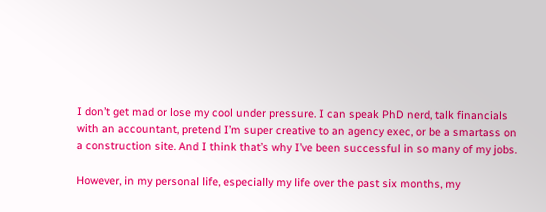I don’t get mad or lose my cool under pressure. I can speak PhD nerd, talk financials with an accountant, pretend I’m super creative to an agency exec, or be a smartass on a construction site. And I think that’s why I’ve been successful in so many of my jobs.

However, in my personal life, especially my life over the past six months, my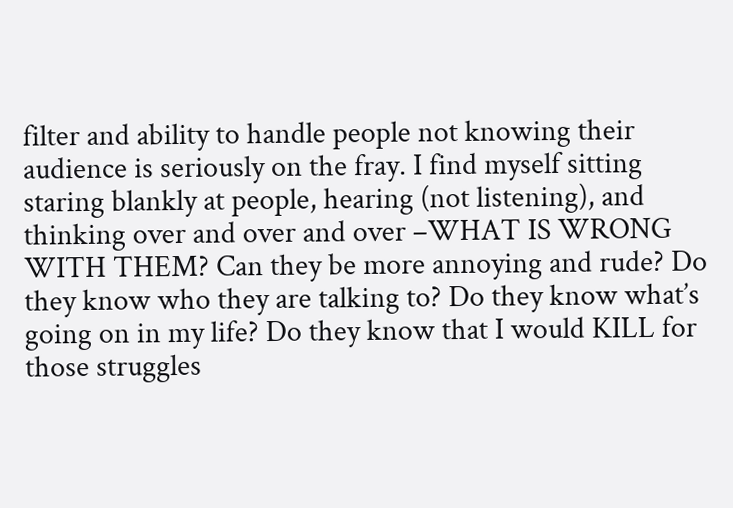filter and ability to handle people not knowing their audience is seriously on the fray. I find myself sitting staring blankly at people, hearing (not listening), and thinking over and over and over –WHAT IS WRONG WITH THEM? Can they be more annoying and rude? Do they know who they are talking to? Do they know what’s going on in my life? Do they know that I would KILL for those struggles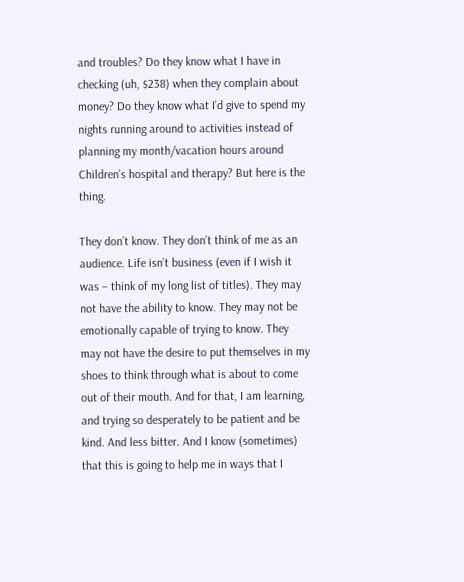and troubles? Do they know what I have in checking (uh, $238) when they complain about money? Do they know what I’d give to spend my nights running around to activities instead of planning my month/vacation hours around Children’s hospital and therapy? But here is the thing.

They don’t know. They don’t think of me as an audience. Life isn’t business (even if I wish it was – think of my long list of titles). They may not have the ability to know. They may not be emotionally capable of trying to know. They may not have the desire to put themselves in my shoes to think through what is about to come out of their mouth. And for that, I am learning, and trying so desperately to be patient and be kind. And less bitter. And I know (sometimes) that this is going to help me in ways that I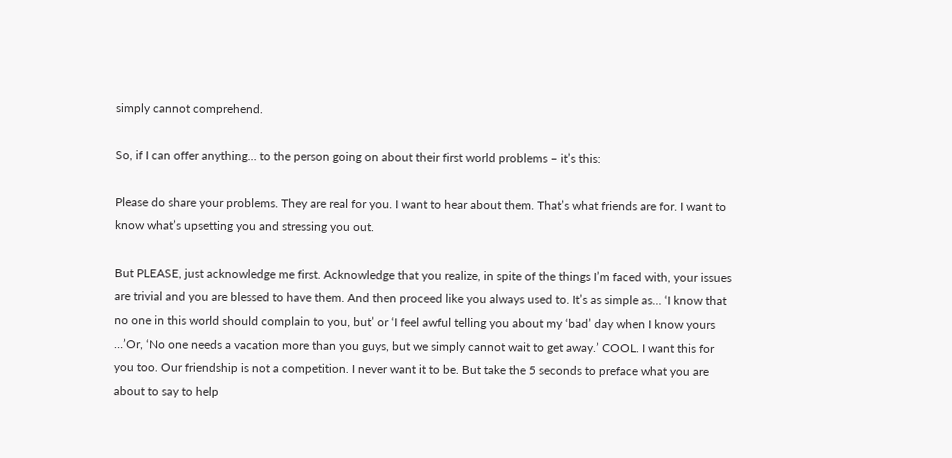simply cannot comprehend.

So, if I can offer anything… to the person going on about their first world problems – it’s this:

Please do share your problems. They are real for you. I want to hear about them. That’s what friends are for. I want to know what’s upsetting you and stressing you out.

But PLEASE, just acknowledge me first. Acknowledge that you realize, in spite of the things I’m faced with, your issues are trivial and you are blessed to have them. And then proceed like you always used to. It’s as simple as… ‘I know that no one in this world should complain to you, but’ or ‘I feel awful telling you about my ‘bad’ day when I know yours …’Or, ‘No one needs a vacation more than you guys, but we simply cannot wait to get away.’ COOL. I want this for you too. Our friendship is not a competition. I never want it to be. But take the 5 seconds to preface what you are about to say to help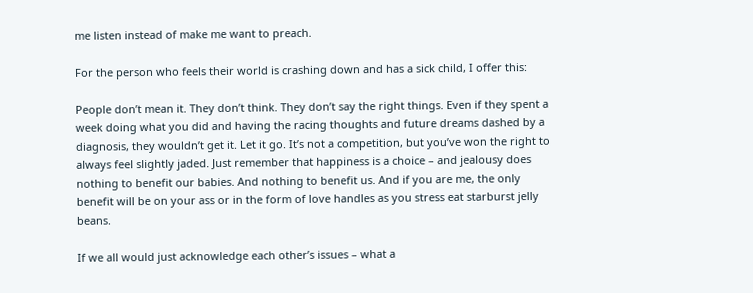me listen instead of make me want to preach.

For the person who feels their world is crashing down and has a sick child, I offer this:

People don’t mean it. They don’t think. They don’t say the right things. Even if they spent a week doing what you did and having the racing thoughts and future dreams dashed by a diagnosis, they wouldn’t get it. Let it go. It’s not a competition, but you’ve won the right to always feel slightly jaded. Just remember that happiness is a choice – and jealousy does nothing to benefit our babies. And nothing to benefit us. And if you are me, the only benefit will be on your ass or in the form of love handles as you stress eat starburst jelly beans.

If we all would just acknowledge each other’s issues – what a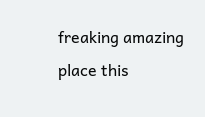freaking amazing place this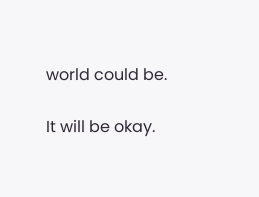world could be.

It will be okay.